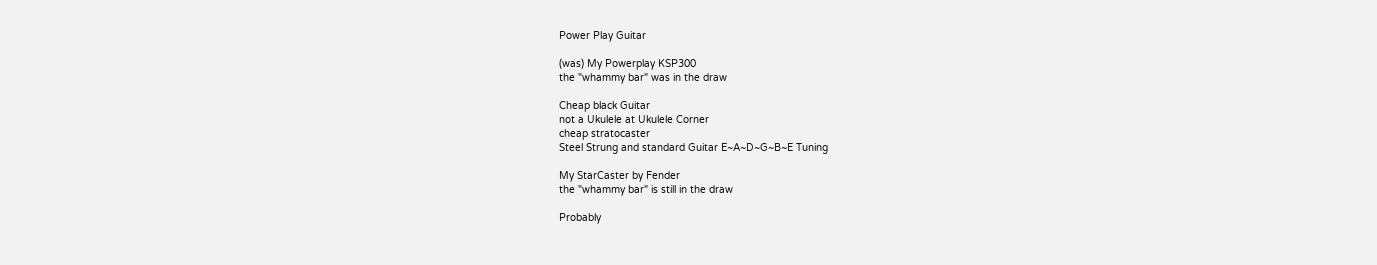Power Play Guitar

(was) My Powerplay KSP300
the "whammy bar" was in the draw

Cheap black Guitar
not a Ukulele at Ukulele Corner
cheap stratocaster
Steel Strung and standard Guitar E~A~D~G~B~E Tuning

My StarCaster by Fender
the "whammy bar" is still in the draw

Probably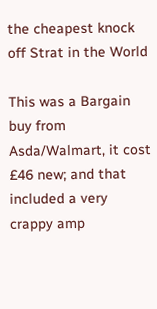the cheapest knock off Strat in the World

This was a Bargain buy from Asda/Walmart, it cost £46 new; and that included a very crappy amp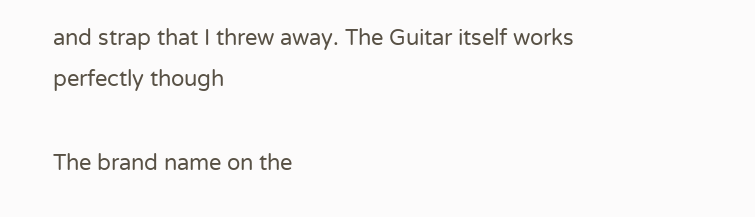and strap that I threw away. The Guitar itself works perfectly though

The brand name on the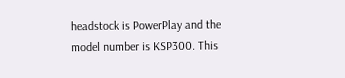headstock is PowerPlay and the model number is KSP300. This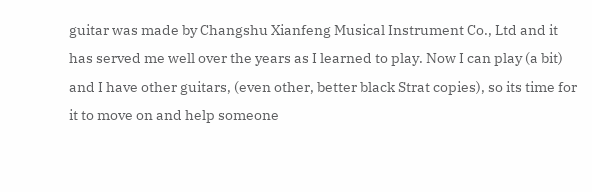guitar was made by Changshu Xianfeng Musical Instrument Co., Ltd and it has served me well over the years as I learned to play. Now I can play (a bit) and I have other guitars, (even other, better black Strat copies), so its time for it to move on and help someone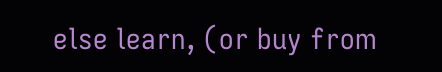else learn, (or buy from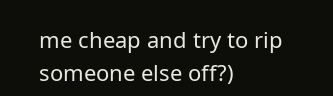me cheap and try to rip someone else off?)